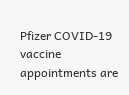Pfizer COVID-19 vaccine appointments are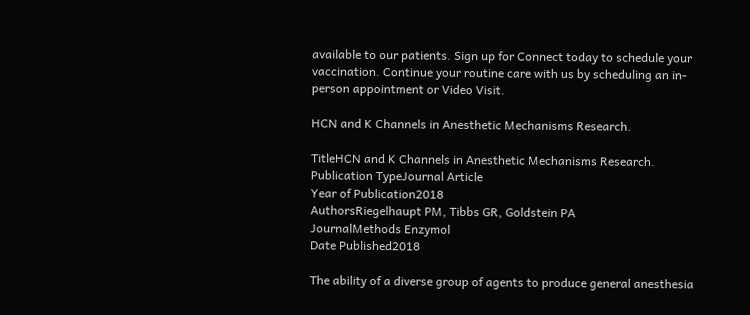available to our patients. Sign up for Connect today to schedule your vaccination. Continue your routine care with us by scheduling an in-person appointment or Video Visit.

HCN and K Channels in Anesthetic Mechanisms Research.

TitleHCN and K Channels in Anesthetic Mechanisms Research.
Publication TypeJournal Article
Year of Publication2018
AuthorsRiegelhaupt PM, Tibbs GR, Goldstein PA
JournalMethods Enzymol
Date Published2018

The ability of a diverse group of agents to produce general anesthesia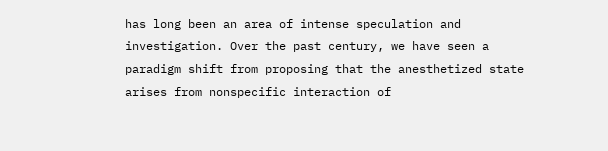has long been an area of intense speculation and investigation. Over the past century, we have seen a paradigm shift from proposing that the anesthetized state arises from nonspecific interaction of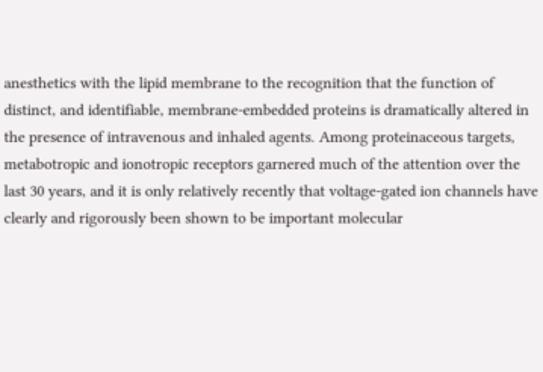anesthetics with the lipid membrane to the recognition that the function of distinct, and identifiable, membrane-embedded proteins is dramatically altered in the presence of intravenous and inhaled agents. Among proteinaceous targets, metabotropic and ionotropic receptors garnered much of the attention over the last 30 years, and it is only relatively recently that voltage-gated ion channels have clearly and rigorously been shown to be important molecular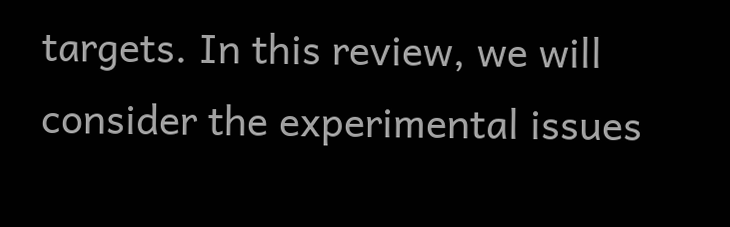targets. In this review, we will consider the experimental issues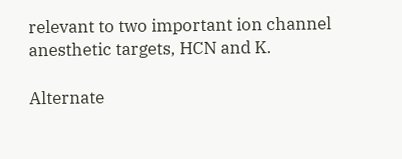relevant to two important ion channel anesthetic targets, HCN and K.

Alternate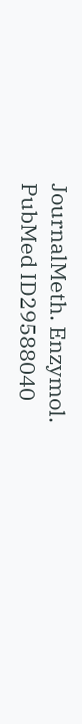JournalMeth. Enzymol.
PubMed ID29588040